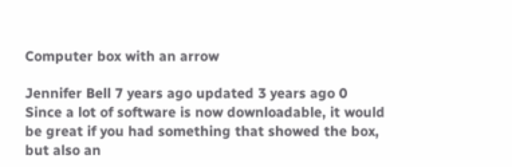Computer box with an arrow

Jennifer Bell 7 years ago updated 3 years ago 0
Since a lot of software is now downloadable, it would be great if you had something that showed the box, but also an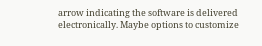arrow indicating the software is delivered electronically. Maybe options to customize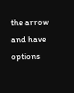the arrow and have options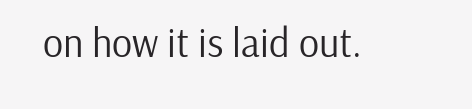on how it is laid out.